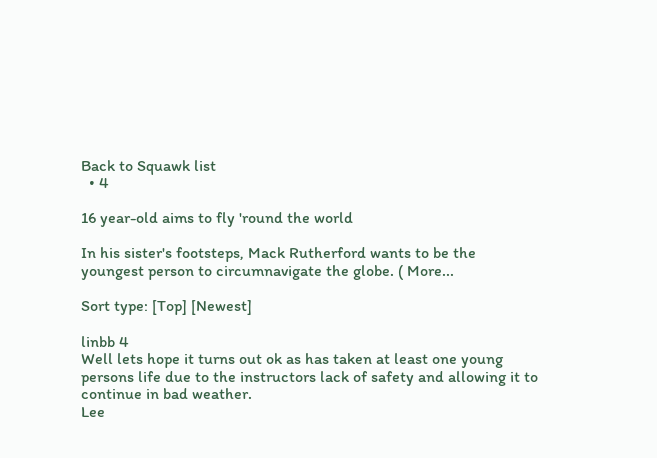Back to Squawk list
  • 4

16 year-old aims to fly 'round the world

In his sister's footsteps, Mack Rutherford wants to be the youngest person to circumnavigate the globe. ( More...

Sort type: [Top] [Newest]

linbb 4
Well lets hope it turns out ok as has taken at least one young persons life due to the instructors lack of safety and allowing it to continue in bad weather.
Lee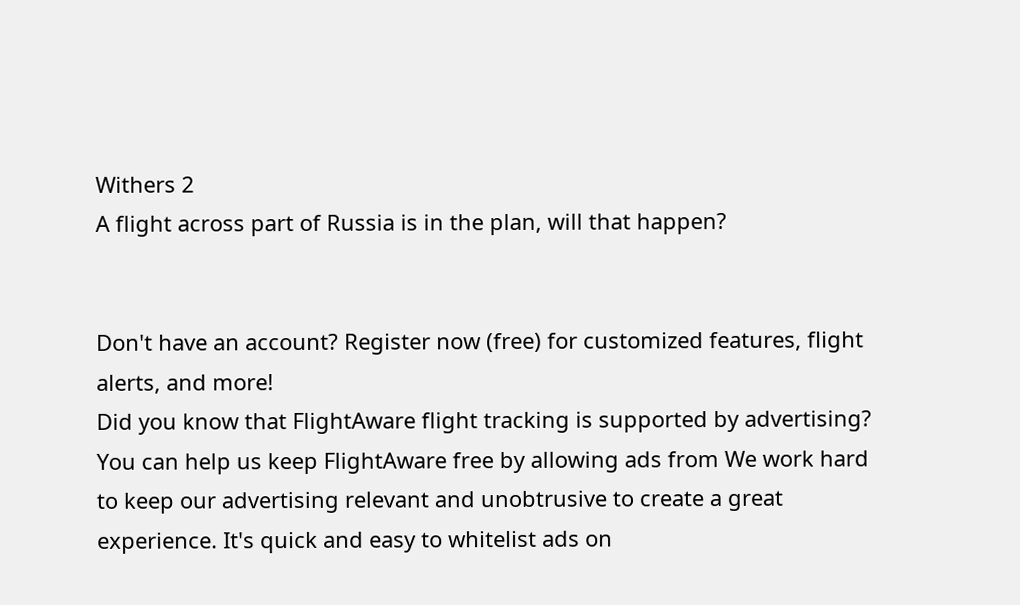Withers 2
A flight across part of Russia is in the plan, will that happen?


Don't have an account? Register now (free) for customized features, flight alerts, and more!
Did you know that FlightAware flight tracking is supported by advertising?
You can help us keep FlightAware free by allowing ads from We work hard to keep our advertising relevant and unobtrusive to create a great experience. It's quick and easy to whitelist ads on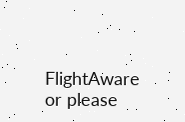FlightAware or please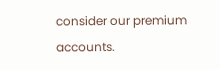consider our premium accounts.